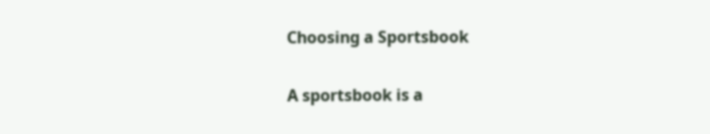Choosing a Sportsbook

A sportsbook is a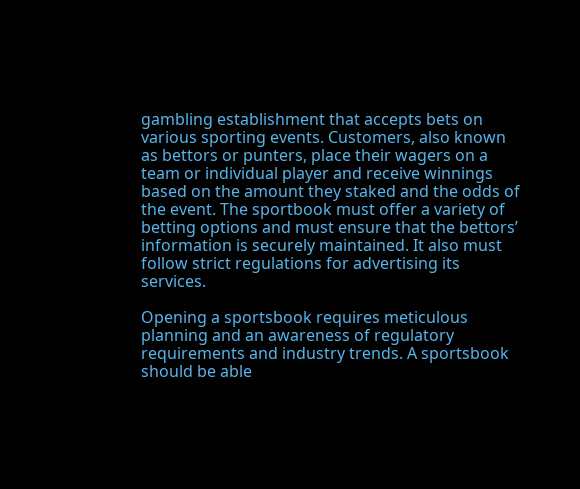gambling establishment that accepts bets on various sporting events. Customers, also known as bettors or punters, place their wagers on a team or individual player and receive winnings based on the amount they staked and the odds of the event. The sportbook must offer a variety of betting options and must ensure that the bettors’ information is securely maintained. It also must follow strict regulations for advertising its services.

Opening a sportsbook requires meticulous planning and an awareness of regulatory requirements and industry trends. A sportsbook should be able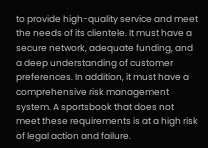to provide high-quality service and meet the needs of its clientele. It must have a secure network, adequate funding, and a deep understanding of customer preferences. In addition, it must have a comprehensive risk management system. A sportsbook that does not meet these requirements is at a high risk of legal action and failure.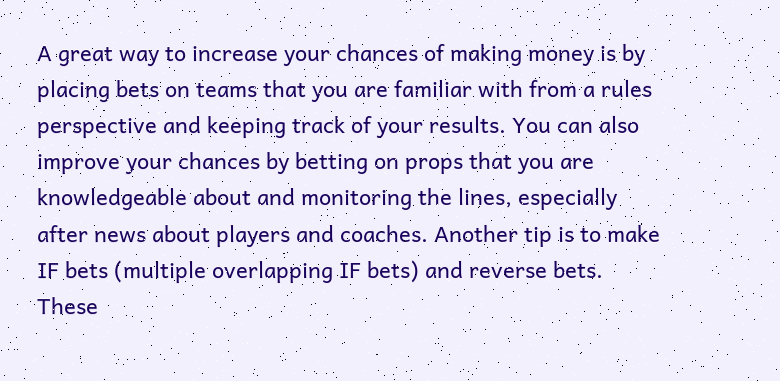A great way to increase your chances of making money is by placing bets on teams that you are familiar with from a rules perspective and keeping track of your results. You can also improve your chances by betting on props that you are knowledgeable about and monitoring the lines, especially after news about players and coaches. Another tip is to make IF bets (multiple overlapping IF bets) and reverse bets. These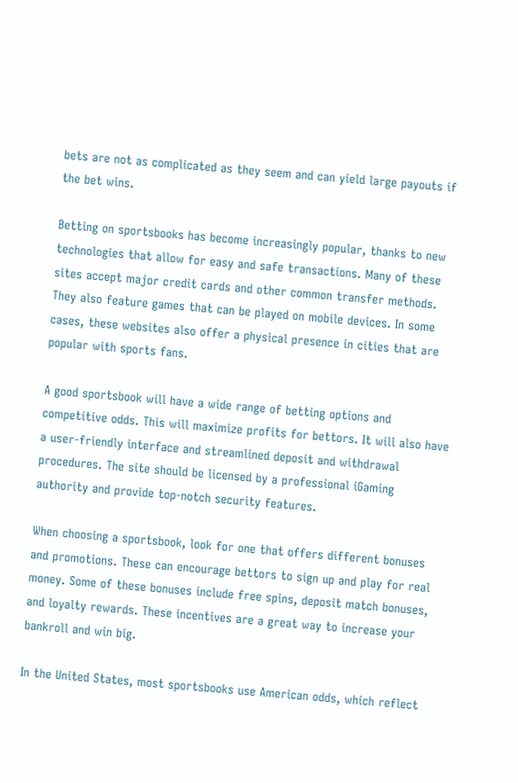bets are not as complicated as they seem and can yield large payouts if the bet wins.

Betting on sportsbooks has become increasingly popular, thanks to new technologies that allow for easy and safe transactions. Many of these sites accept major credit cards and other common transfer methods. They also feature games that can be played on mobile devices. In some cases, these websites also offer a physical presence in cities that are popular with sports fans.

A good sportsbook will have a wide range of betting options and competitive odds. This will maximize profits for bettors. It will also have a user-friendly interface and streamlined deposit and withdrawal procedures. The site should be licensed by a professional iGaming authority and provide top-notch security features.

When choosing a sportsbook, look for one that offers different bonuses and promotions. These can encourage bettors to sign up and play for real money. Some of these bonuses include free spins, deposit match bonuses, and loyalty rewards. These incentives are a great way to increase your bankroll and win big.

In the United States, most sportsbooks use American odds, which reflect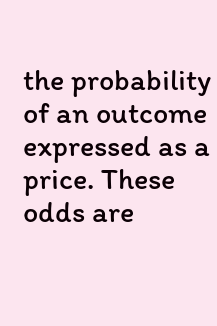the probability of an outcome expressed as a price. These odds are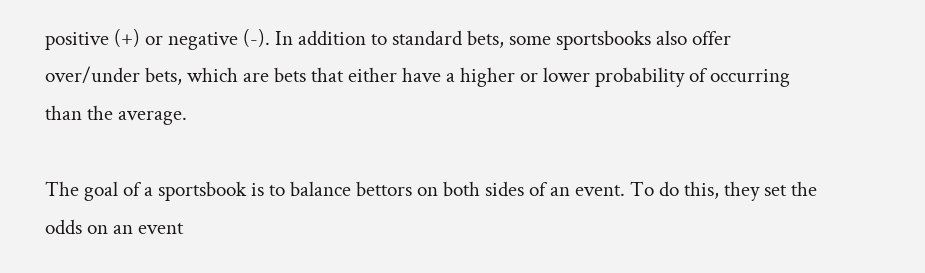positive (+) or negative (-). In addition to standard bets, some sportsbooks also offer over/under bets, which are bets that either have a higher or lower probability of occurring than the average.

The goal of a sportsbook is to balance bettors on both sides of an event. To do this, they set the odds on an event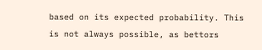based on its expected probability. This is not always possible, as bettors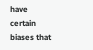have certain biases that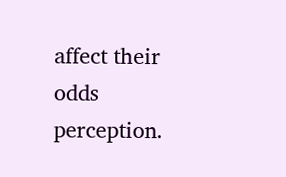affect their odds perception.